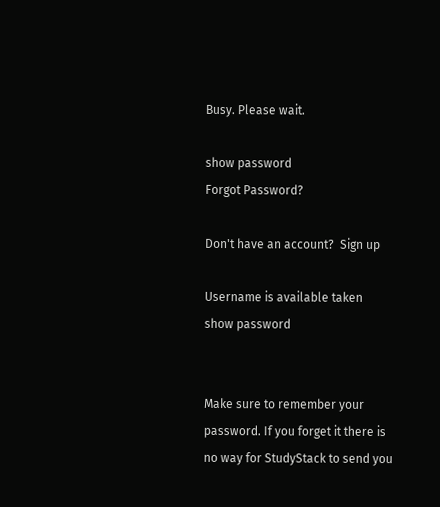Busy. Please wait.

show password
Forgot Password?

Don't have an account?  Sign up

Username is available taken
show password


Make sure to remember your password. If you forget it there is no way for StudyStack to send you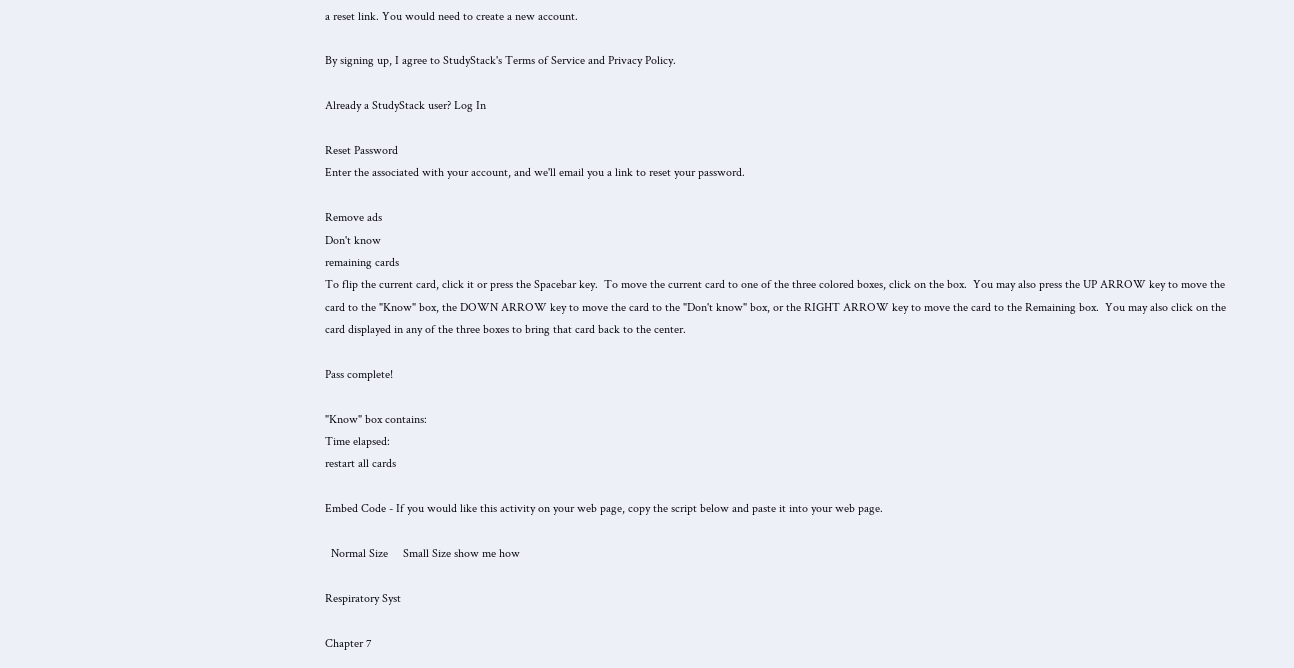a reset link. You would need to create a new account.

By signing up, I agree to StudyStack's Terms of Service and Privacy Policy.

Already a StudyStack user? Log In

Reset Password
Enter the associated with your account, and we'll email you a link to reset your password.

Remove ads
Don't know
remaining cards
To flip the current card, click it or press the Spacebar key.  To move the current card to one of the three colored boxes, click on the box.  You may also press the UP ARROW key to move the card to the "Know" box, the DOWN ARROW key to move the card to the "Don't know" box, or the RIGHT ARROW key to move the card to the Remaining box.  You may also click on the card displayed in any of the three boxes to bring that card back to the center.

Pass complete!

"Know" box contains:
Time elapsed:
restart all cards

Embed Code - If you would like this activity on your web page, copy the script below and paste it into your web page.

  Normal Size     Small Size show me how

Respiratory Syst

Chapter 7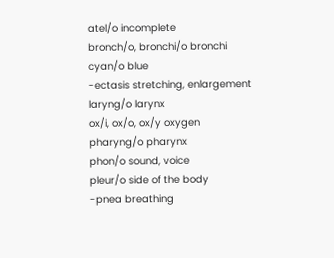atel/o incomplete
bronch/o, bronchi/o bronchi
cyan/o blue
-ectasis stretching, enlargement
laryng/o larynx
ox/i, ox/o, ox/y oxygen
pharyng/o pharynx
phon/o sound, voice
pleur/o side of the body
-pnea breathing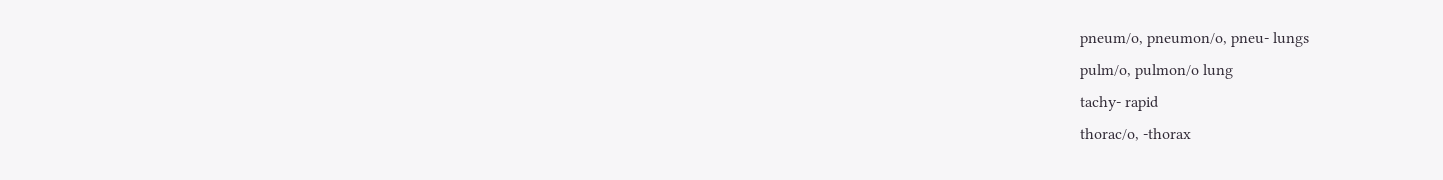pneum/o, pneumon/o, pneu- lungs
pulm/o, pulmon/o lung
tachy- rapid
thorac/o, -thorax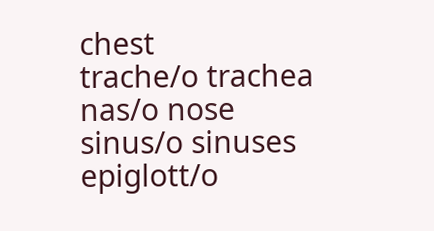chest
trache/o trachea
nas/o nose
sinus/o sinuses
epiglott/o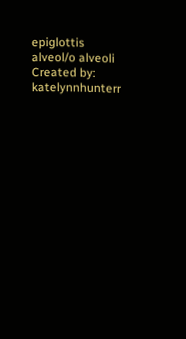epiglottis
alveol/o alveoli
Created by: katelynnhunterr